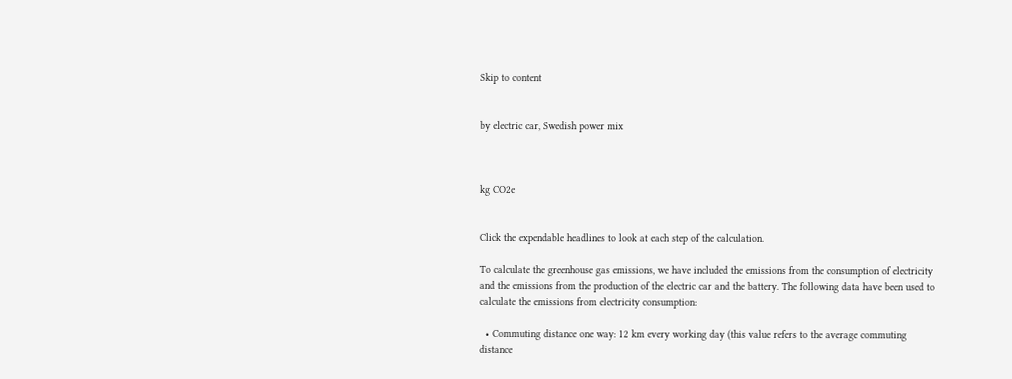Skip to content


by electric car, Swedish power mix



kg CO2e


Click the expendable headlines to look at each step of the calculation.

To calculate the greenhouse gas emissions, we have included the emissions from the consumption of electricity and the emissions from the production of the electric car and the battery. The following data have been used to calculate the emissions from electricity consumption:

  • Commuting distance one way: 12 km every working day (this value refers to the average commuting distance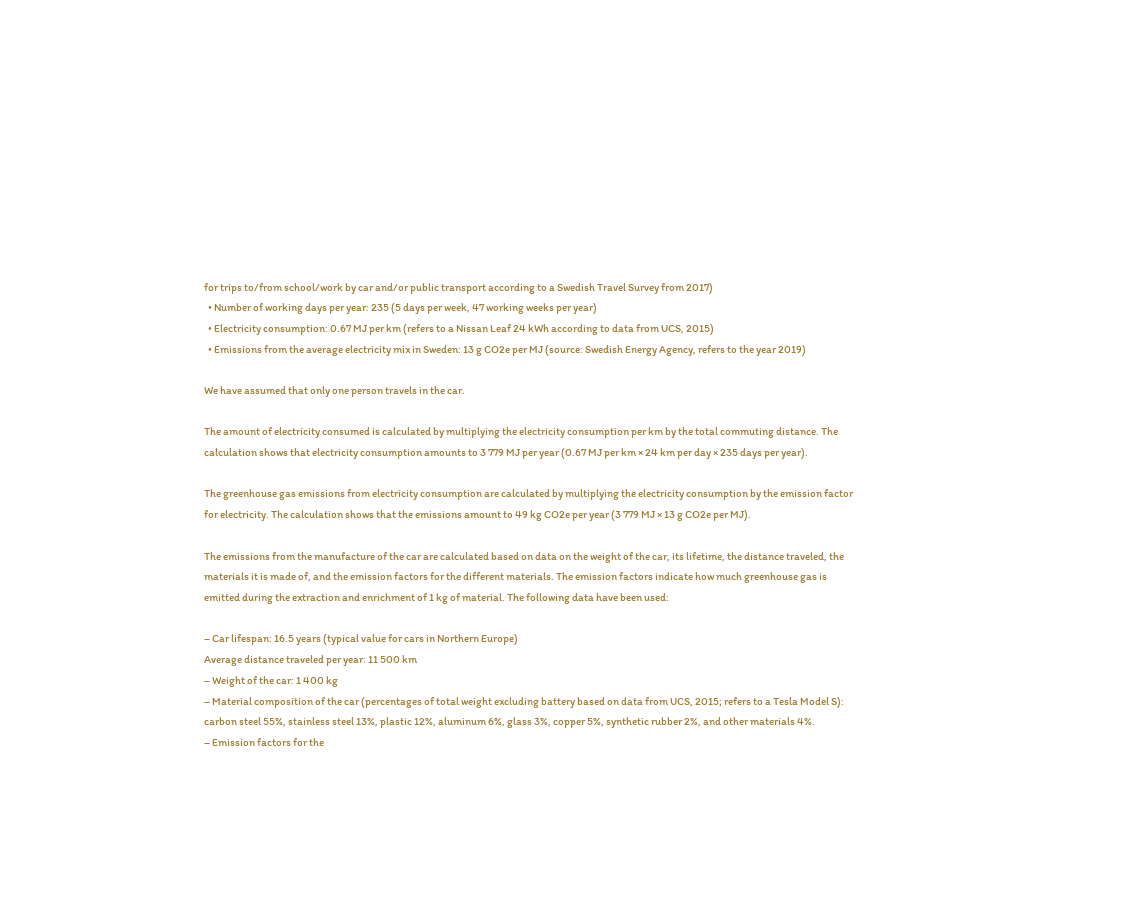for trips to/from school/work by car and/or public transport according to a Swedish Travel Survey from 2017)
  • Number of working days per year: 235 (5 days per week, 47 working weeks per year)
  • Electricity consumption: 0.67 MJ per km (refers to a Nissan Leaf 24 kWh according to data from UCS, 2015)
  • Emissions from the average electricity mix in Sweden: 13 g CO2e per MJ (source: Swedish Energy Agency, refers to the year 2019)

We have assumed that only one person travels in the car.

The amount of electricity consumed is calculated by multiplying the electricity consumption per km by the total commuting distance. The calculation shows that electricity consumption amounts to 3 779 MJ per year (0.67 MJ per km × 24 km per day × 235 days per year).

The greenhouse gas emissions from electricity consumption are calculated by multiplying the electricity consumption by the emission factor for electricity. The calculation shows that the emissions amount to 49 kg CO2e per year (3 779 MJ × 13 g CO2e per MJ).

The emissions from the manufacture of the car are calculated based on data on the weight of the car, its lifetime, the distance traveled, the materials it is made of, and the emission factors for the different materials. The emission factors indicate how much greenhouse gas is emitted during the extraction and enrichment of 1 kg of material. The following data have been used:

– Car lifespan: 16.5 years (typical value for cars in Northern Europe)
Average distance traveled per year: 11 500 km
– Weight of the car: 1 400 kg
– Material composition of the car (percentages of total weight excluding battery based on data from UCS, 2015; refers to a Tesla Model S): carbon steel 55%, stainless steel 13%, plastic 12%, aluminum 6%, glass 3%, copper 5%, synthetic rubber 2%, and other materials 4%.
– Emission factors for the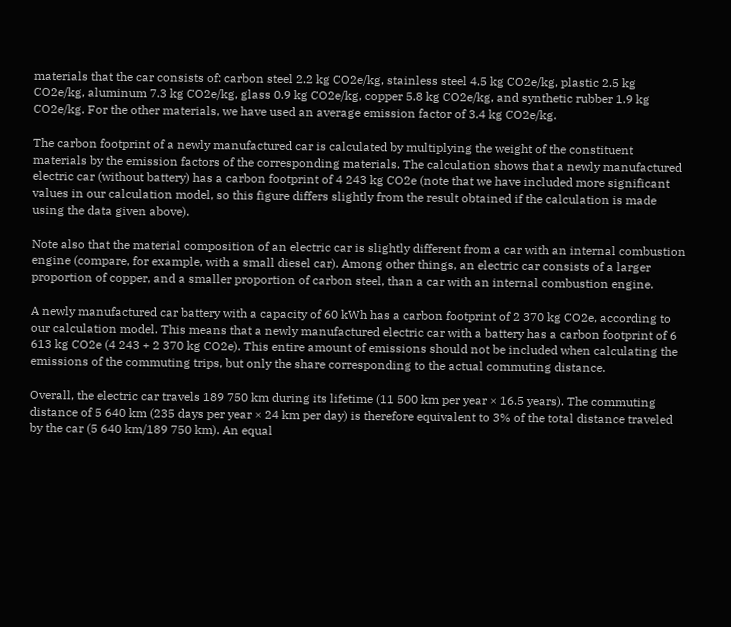materials that the car consists of: carbon steel 2.2 kg CO2e/kg, stainless steel 4.5 kg CO2e/kg, plastic 2.5 kg CO2e/kg, aluminum 7.3 kg CO2e/kg, glass 0.9 kg CO2e/kg, copper 5.8 kg CO2e/kg, and synthetic rubber 1.9 kg CO2e/kg. For the other materials, we have used an average emission factor of 3.4 kg CO2e/kg.

The carbon footprint of a newly manufactured car is calculated by multiplying the weight of the constituent materials by the emission factors of the corresponding materials. The calculation shows that a newly manufactured electric car (without battery) has a carbon footprint of 4 243 kg CO2e (note that we have included more significant values in our calculation model, so this figure differs slightly from the result obtained if the calculation is made using the data given above).

Note also that the material composition of an electric car is slightly different from a car with an internal combustion engine (compare, for example, with a small diesel car). Among other things, an electric car consists of a larger proportion of copper, and a smaller proportion of carbon steel, than a car with an internal combustion engine.

A newly manufactured car battery with a capacity of 60 kWh has a carbon footprint of 2 370 kg CO2e, according to our calculation model. This means that a newly manufactured electric car with a battery has a carbon footprint of 6 613 kg CO2e (4 243 + 2 370 kg CO2e). This entire amount of emissions should not be included when calculating the emissions of the commuting trips, but only the share corresponding to the actual commuting distance.

Overall, the electric car travels 189 750 km during its lifetime (11 500 km per year × 16.5 years). The commuting distance of 5 640 km (235 days per year × 24 km per day) is therefore equivalent to 3% of the total distance traveled by the car (5 640 km/189 750 km). An equal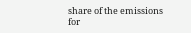share of the emissions for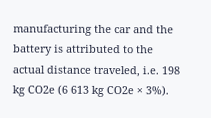manufacturing the car and the battery is attributed to the actual distance traveled, i.e. 198 kg CO2e (6 613 kg CO2e × 3%).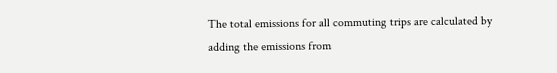The total emissions for all commuting trips are calculated by adding the emissions from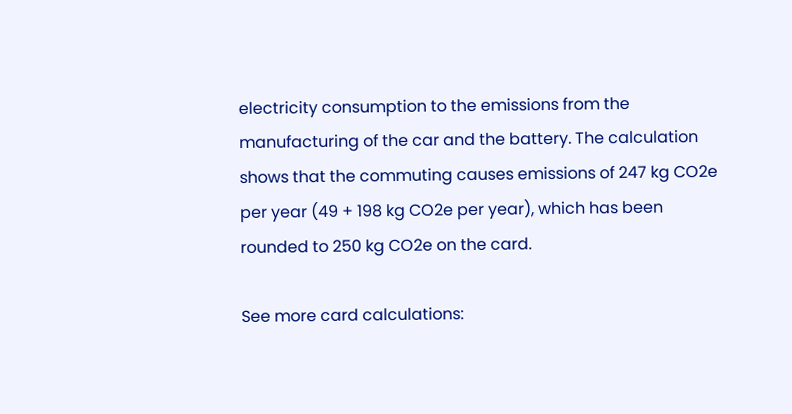electricity consumption to the emissions from the manufacturing of the car and the battery. The calculation shows that the commuting causes emissions of 247 kg CO2e per year (49 + 198 kg CO2e per year), which has been rounded to 250 kg CO2e on the card.

See more card calculations: